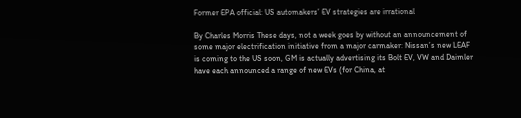Former EPA official: US automakers’ EV strategies are irrational

By Charles Morris These days, not a week goes by without an announcement of some major electrification initiative from a major carmaker: Nissan’s new LEAF is coming to the US soon, GM is actually advertising its Bolt EV, VW and Daimler have each announced a range of new EVs (for China, at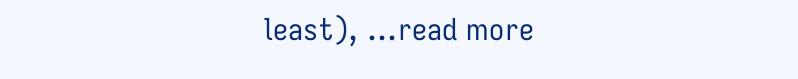least), …read more